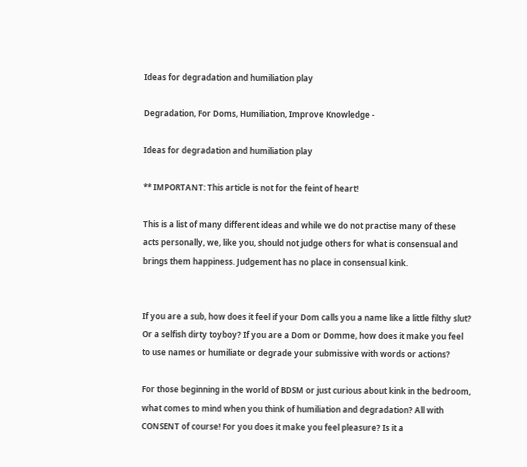Ideas for degradation and humiliation play

Degradation, For Doms, Humiliation, Improve Knowledge -

Ideas for degradation and humiliation play

** IMPORTANT: This article is not for the feint of heart!

This is a list of many different ideas and while we do not practise many of these acts personally, we, like you, should not judge others for what is consensual and brings them happiness. Judgement has no place in consensual kink.


If you are a sub, how does it feel if your Dom calls you a name like a little filthy slut? Or a selfish dirty toyboy? If you are a Dom or Domme, how does it make you feel to use names or humiliate or degrade your submissive with words or actions?

For those beginning in the world of BDSM or just curious about kink in the bedroom, what comes to mind when you think of humiliation and degradation? All with CONSENT of course! For you does it make you feel pleasure? Is it a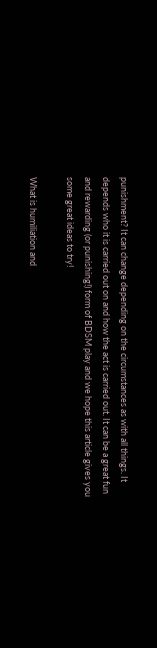punishment? It can change depending on the circumstances as with all things. It depends who it is carried out on and how the act is carried out. It can be a great fun and rewarding (or punishing!) form of BDSM play and we hope this article gives you some great ideas to try!

What is humiliation and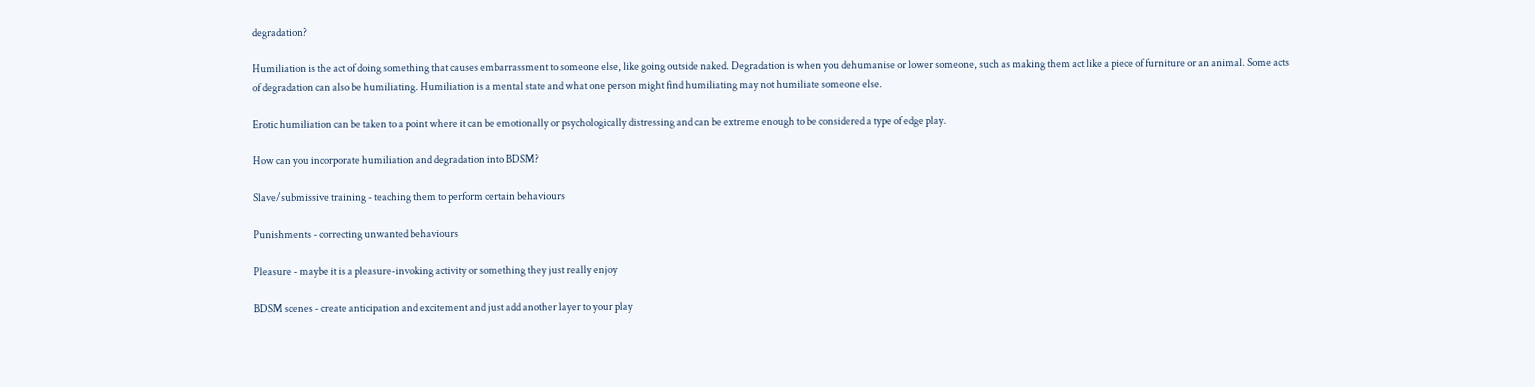degradation?

Humiliation is the act of doing something that causes embarrassment to someone else, like going outside naked. Degradation is when you dehumanise or lower someone, such as making them act like a piece of furniture or an animal. Some acts of degradation can also be humiliating. Humiliation is a mental state and what one person might find humiliating may not humiliate someone else.

Erotic humiliation can be taken to a point where it can be emotionally or psychologically distressing and can be extreme enough to be considered a type of edge play.

How can you incorporate humiliation and degradation into BDSM?

Slave/submissive training - teaching them to perform certain behaviours

Punishments - correcting unwanted behaviours

Pleasure - maybe it is a pleasure-invoking activity or something they just really enjoy

BDSM scenes - create anticipation and excitement and just add another layer to your play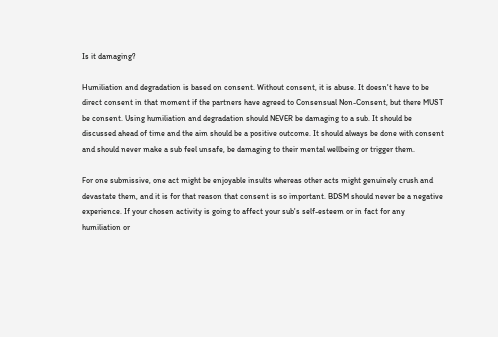Is it damaging?

Humiliation and degradation is based on consent. Without consent, it is abuse. It doesn't have to be direct consent in that moment if the partners have agreed to Consensual Non-Consent, but there MUST be consent. Using humiliation and degradation should NEVER be damaging to a sub. It should be discussed ahead of time and the aim should be a positive outcome. It should always be done with consent and should never make a sub feel unsafe, be damaging to their mental wellbeing or trigger them.

For one submissive, one act might be enjoyable insults whereas other acts might genuinely crush and devastate them, and it is for that reason that consent is so important. BDSM should never be a negative experience. If your chosen activity is going to affect your sub's self-esteem or in fact for any humiliation or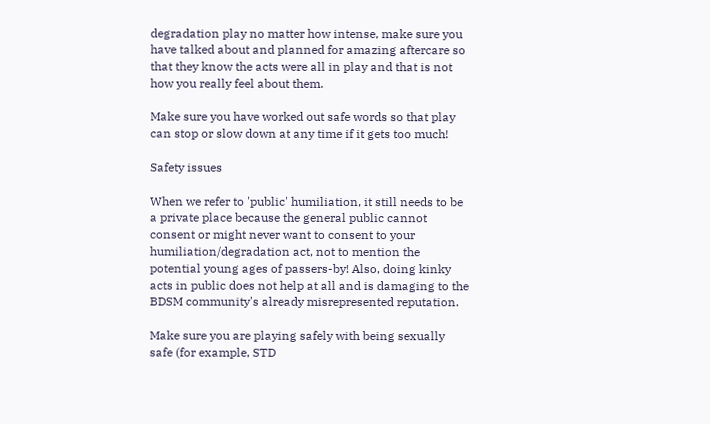degradation play no matter how intense, make sure you have talked about and planned for amazing aftercare so that they know the acts were all in play and that is not how you really feel about them.

Make sure you have worked out safe words so that play can stop or slow down at any time if it gets too much!

Safety issues

When we refer to 'public' humiliation, it still needs to be a private place because the general public cannot consent or might never want to consent to your humiliation/degradation act, not to mention the potential young ages of passers-by! Also, doing kinky acts in public does not help at all and is damaging to the BDSM community's already misrepresented reputation.

Make sure you are playing safely with being sexually safe (for example, STD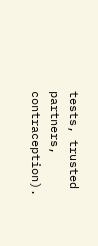tests, trusted partners, contraception).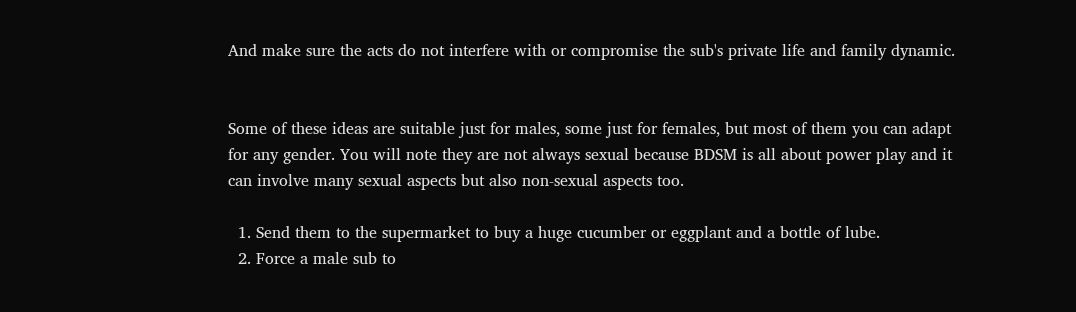And make sure the acts do not interfere with or compromise the sub's private life and family dynamic.


Some of these ideas are suitable just for males, some just for females, but most of them you can adapt for any gender. You will note they are not always sexual because BDSM is all about power play and it can involve many sexual aspects but also non-sexual aspects too.

  1. Send them to the supermarket to buy a huge cucumber or eggplant and a bottle of lube.
  2. Force a male sub to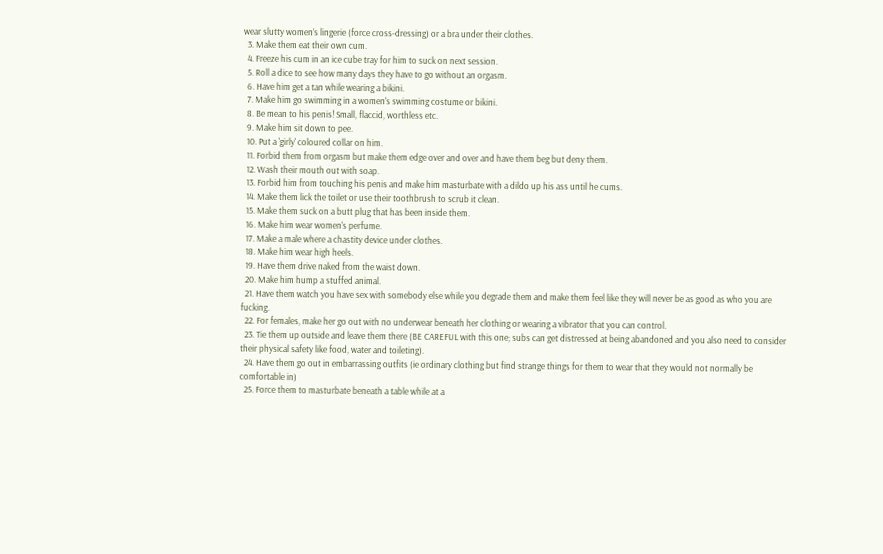wear slutty women’s lingerie (force cross-dressing) or a bra under their clothes.
  3. Make them eat their own cum.
  4. Freeze his cum in an ice cube tray for him to suck on next session.
  5. Roll a dice to see how many days they have to go without an orgasm.
  6. Have him get a tan while wearing a bikini.
  7. Make him go swimming in a women's swimming costume or bikini.
  8. Be mean to his penis! Small, flaccid, worthless etc.
  9. Make him sit down to pee.
  10. Put a 'girly' coloured collar on him.
  11. Forbid them from orgasm but make them edge over and over and have them beg but deny them.
  12. Wash their mouth out with soap.
  13. Forbid him from touching his penis and make him masturbate with a dildo up his ass until he cums.
  14. Make them lick the toilet or use their toothbrush to scrub it clean.
  15. Make them suck on a butt plug that has been inside them.
  16. Make him wear women's perfume.
  17. Make a male where a chastity device under clothes.
  18. Make him wear high heels.
  19. Have them drive naked from the waist down.
  20. Make him hump a stuffed animal.
  21. Have them watch you have sex with somebody else while you degrade them and make them feel like they will never be as good as who you are fucking.
  22. For females, make her go out with no underwear beneath her clothing or wearing a vibrator that you can control.
  23. Tie them up outside and leave them there (BE CAREFUL with this one; subs can get distressed at being abandoned and you also need to consider their physical safety like food, water and toileting).
  24. Have them go out in embarrassing outfits (ie ordinary clothing but find strange things for them to wear that they would not normally be comfortable in)
  25. Force them to masturbate beneath a table while at a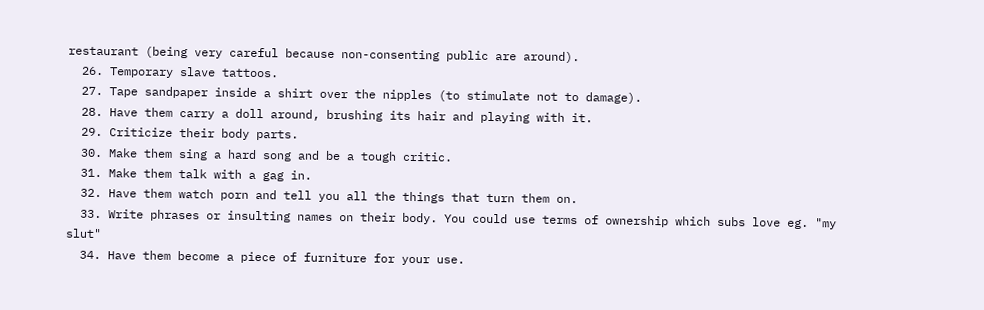restaurant (being very careful because non-consenting public are around).
  26. Temporary slave tattoos.
  27. Tape sandpaper inside a shirt over the nipples (to stimulate not to damage).
  28. Have them carry a doll around, brushing its hair and playing with it.
  29. Criticize their body parts.
  30. Make them sing a hard song and be a tough critic.
  31. Make them talk with a gag in.
  32. Have them watch porn and tell you all the things that turn them on.
  33. Write phrases or insulting names on their body. You could use terms of ownership which subs love eg. "my slut"
  34. Have them become a piece of furniture for your use.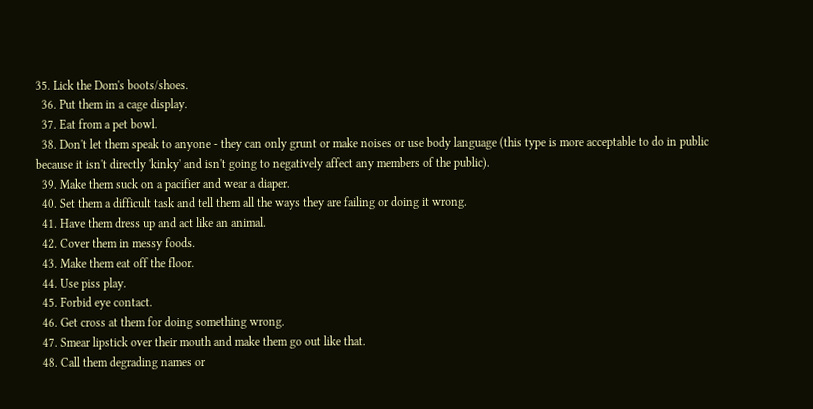35. Lick the Dom's boots/shoes.
  36. Put them in a cage display.
  37. Eat from a pet bowl.
  38. Don't let them speak to anyone - they can only grunt or make noises or use body language (this type is more acceptable to do in public because it isn't directly 'kinky' and isn't going to negatively affect any members of the public).
  39. Make them suck on a pacifier and wear a diaper.
  40. Set them a difficult task and tell them all the ways they are failing or doing it wrong.
  41. Have them dress up and act like an animal.
  42. Cover them in messy foods.
  43. Make them eat off the floor.
  44. Use piss play.
  45. Forbid eye contact.
  46. Get cross at them for doing something wrong.
  47. Smear lipstick over their mouth and make them go out like that.
  48. Call them degrading names or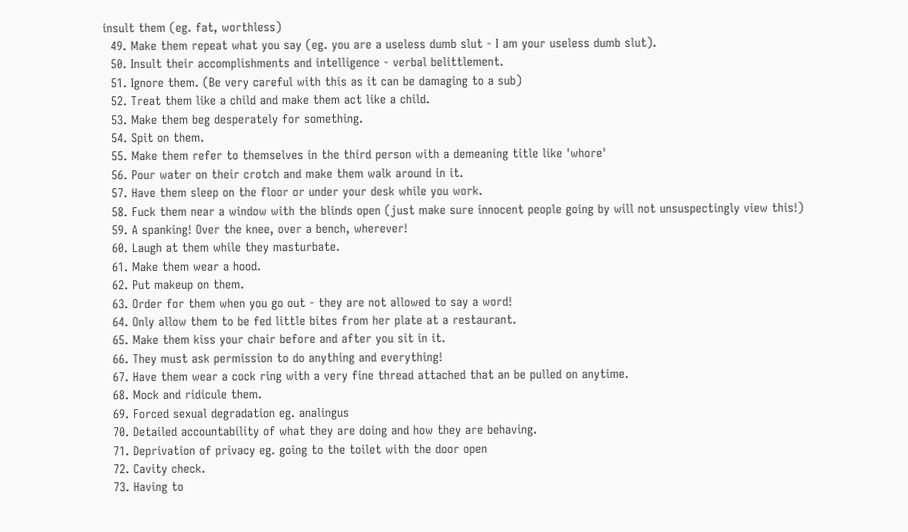insult them (eg. fat, worthless)
  49. Make them repeat what you say (eg. you are a useless dumb slut - I am your useless dumb slut).
  50. Insult their accomplishments and intelligence - verbal belittlement.
  51. Ignore them. (Be very careful with this as it can be damaging to a sub)
  52. Treat them like a child and make them act like a child.
  53. Make them beg desperately for something.
  54. Spit on them.
  55. Make them refer to themselves in the third person with a demeaning title like 'whore'
  56. Pour water on their crotch and make them walk around in it.
  57. Have them sleep on the floor or under your desk while you work.
  58. Fuck them near a window with the blinds open (just make sure innocent people going by will not unsuspectingly view this!)
  59. A spanking! Over the knee, over a bench, wherever!
  60. Laugh at them while they masturbate.
  61. Make them wear a hood.
  62. Put makeup on them.
  63. Order for them when you go out - they are not allowed to say a word!
  64. Only allow them to be fed little bites from her plate at a restaurant.
  65. Make them kiss your chair before and after you sit in it.
  66. They must ask permission to do anything and everything!
  67. Have them wear a cock ring with a very fine thread attached that an be pulled on anytime.
  68. Mock and ridicule them.
  69. Forced sexual degradation eg. analingus
  70. Detailed accountability of what they are doing and how they are behaving.
  71. Deprivation of privacy eg. going to the toilet with the door open
  72. Cavity check.
  73. Having to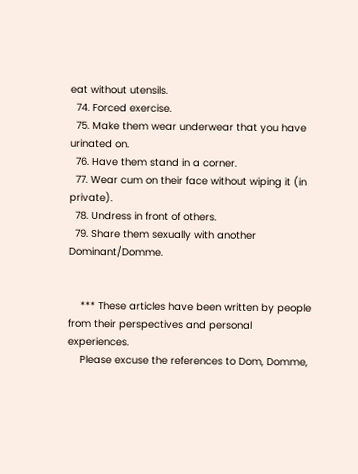eat without utensils.
  74. Forced exercise.
  75. Make them wear underwear that you have urinated on.
  76. Have them stand in a corner.
  77. Wear cum on their face without wiping it (in private).
  78. Undress in front of others.
  79. Share them sexually with another Dominant/Domme.


    *** These articles have been written by people from their perspectives and personal experiences.
    Please excuse the references to Dom, Domme,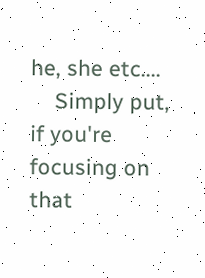he, she etc....
    Simply put, if you're focusing on that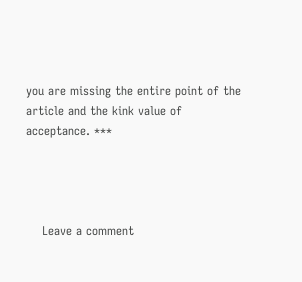you are missing the entire point of the article and the kink value of acceptance. ***




    Leave a comment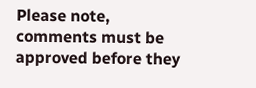Please note, comments must be approved before they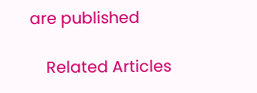are published

    Related Articles